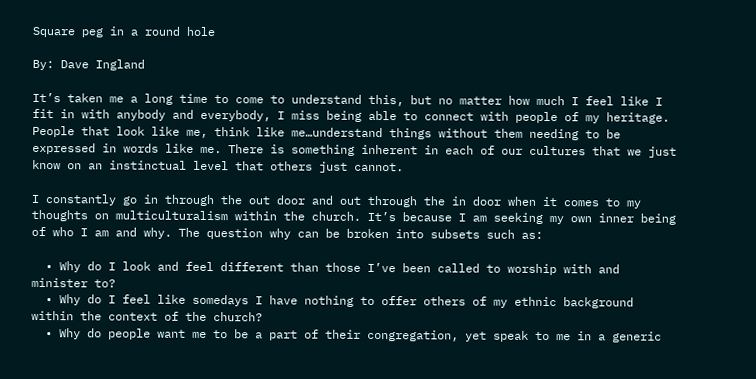Square peg in a round hole

By: Dave Ingland

It’s taken me a long time to come to understand this, but no matter how much I feel like I fit in with anybody and everybody, I miss being able to connect with people of my heritage. People that look like me, think like me…understand things without them needing to be expressed in words like me. There is something inherent in each of our cultures that we just know on an instinctual level that others just cannot.

I constantly go in through the out door and out through the in door when it comes to my thoughts on multiculturalism within the church. It’s because I am seeking my own inner being of who I am and why. The question why can be broken into subsets such as:

  • Why do I look and feel different than those I’ve been called to worship with and minister to?
  • Why do I feel like somedays I have nothing to offer others of my ethnic background within the context of the church?
  • Why do people want me to be a part of their congregation, yet speak to me in a generic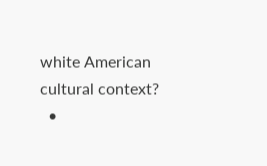white American cultural context?
  •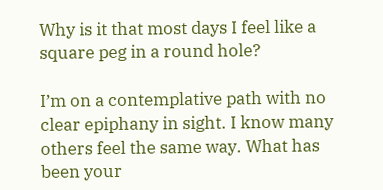Why is it that most days I feel like a square peg in a round hole?

I’m on a contemplative path with no clear epiphany in sight. I know many others feel the same way. What has been your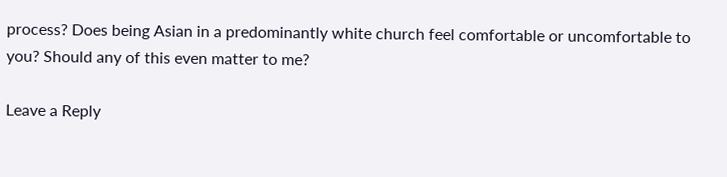process? Does being Asian in a predominantly white church feel comfortable or uncomfortable to you? Should any of this even matter to me?

Leave a Reply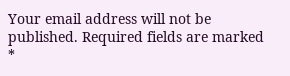Your email address will not be published. Required fields are marked *